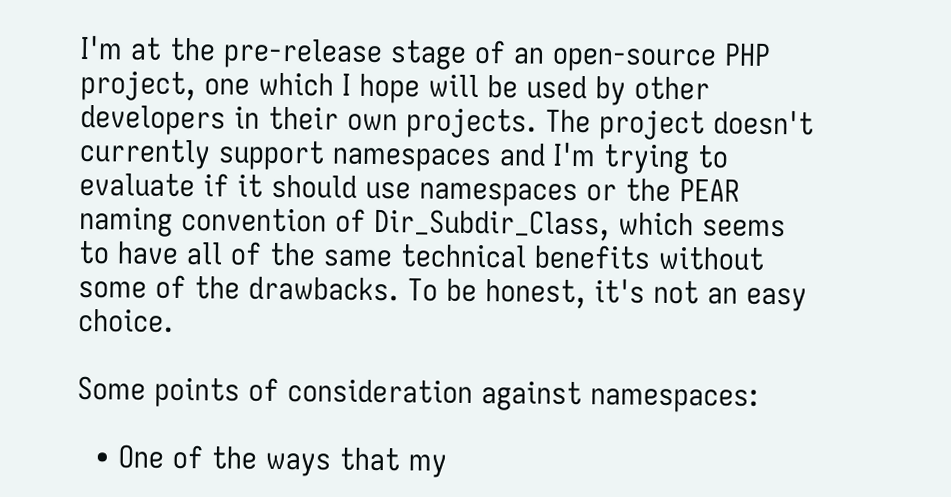I'm at the pre-release stage of an open-source PHP project, one which I hope will be used by other developers in their own projects. The project doesn't currently support namespaces and I'm trying to evaluate if it should use namespaces or the PEAR naming convention of Dir_Subdir_Class, which seems to have all of the same technical benefits without some of the drawbacks. To be honest, it's not an easy choice.

Some points of consideration against namespaces:

  • One of the ways that my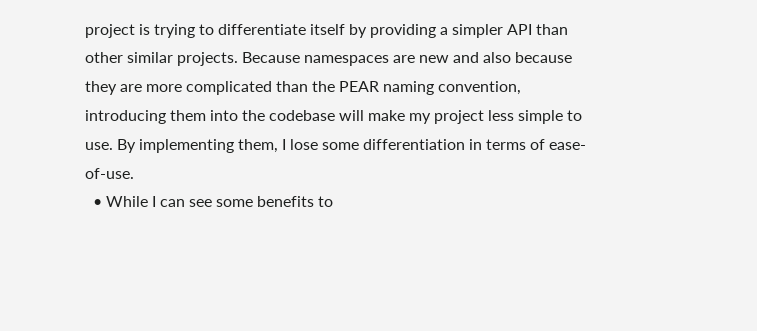project is trying to differentiate itself by providing a simpler API than other similar projects. Because namespaces are new and also because they are more complicated than the PEAR naming convention, introducing them into the codebase will make my project less simple to use. By implementing them, I lose some differentiation in terms of ease-of-use.
  • While I can see some benefits to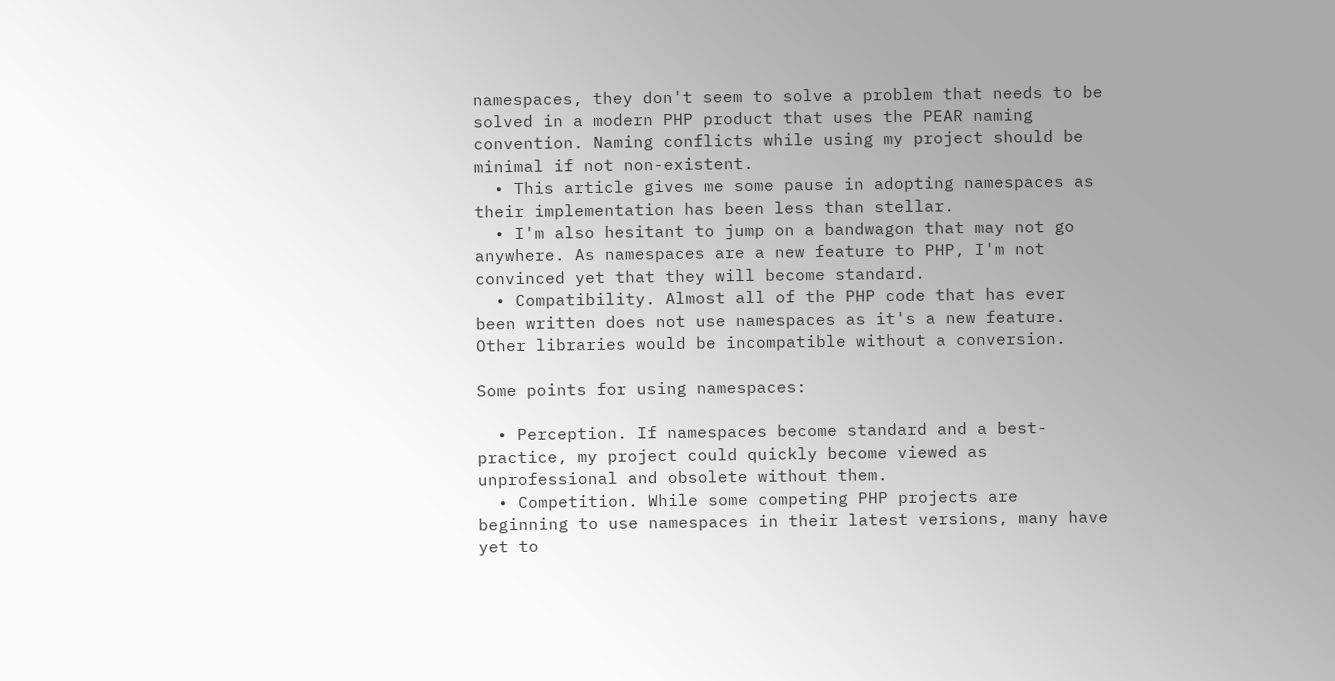namespaces, they don't seem to solve a problem that needs to be solved in a modern PHP product that uses the PEAR naming convention. Naming conflicts while using my project should be minimal if not non-existent.
  • This article gives me some pause in adopting namespaces as their implementation has been less than stellar.
  • I'm also hesitant to jump on a bandwagon that may not go anywhere. As namespaces are a new feature to PHP, I'm not convinced yet that they will become standard.
  • Compatibility. Almost all of the PHP code that has ever been written does not use namespaces as it's a new feature. Other libraries would be incompatible without a conversion.

Some points for using namespaces:

  • Perception. If namespaces become standard and a best-practice, my project could quickly become viewed as unprofessional and obsolete without them.
  • Competition. While some competing PHP projects are beginning to use namespaces in their latest versions, many have yet to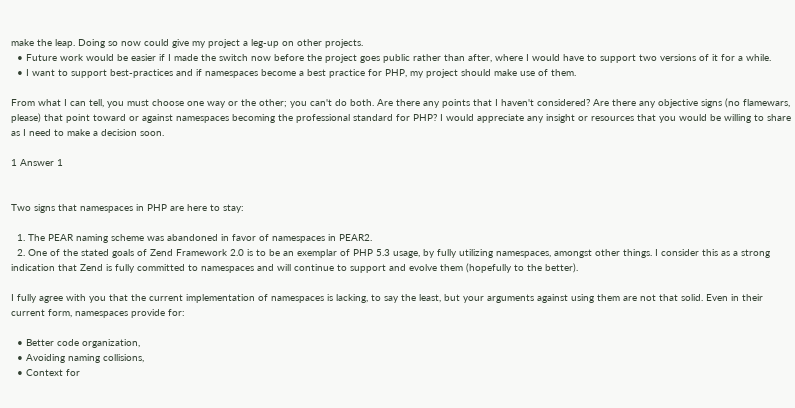make the leap. Doing so now could give my project a leg-up on other projects.
  • Future work would be easier if I made the switch now before the project goes public rather than after, where I would have to support two versions of it for a while.
  • I want to support best-practices and if namespaces become a best practice for PHP, my project should make use of them.

From what I can tell, you must choose one way or the other; you can't do both. Are there any points that I haven't considered? Are there any objective signs (no flamewars, please) that point toward or against namespaces becoming the professional standard for PHP? I would appreciate any insight or resources that you would be willing to share as I need to make a decision soon.

1 Answer 1


Two signs that namespaces in PHP are here to stay:

  1. The PEAR naming scheme was abandoned in favor of namespaces in PEAR2.
  2. One of the stated goals of Zend Framework 2.0 is to be an exemplar of PHP 5.3 usage, by fully utilizing namespaces, amongst other things. I consider this as a strong indication that Zend is fully committed to namespaces and will continue to support and evolve them (hopefully to the better).

I fully agree with you that the current implementation of namespaces is lacking, to say the least, but your arguments against using them are not that solid. Even in their current form, namespaces provide for:

  • Better code organization,
  • Avoiding naming collisions,
  • Context for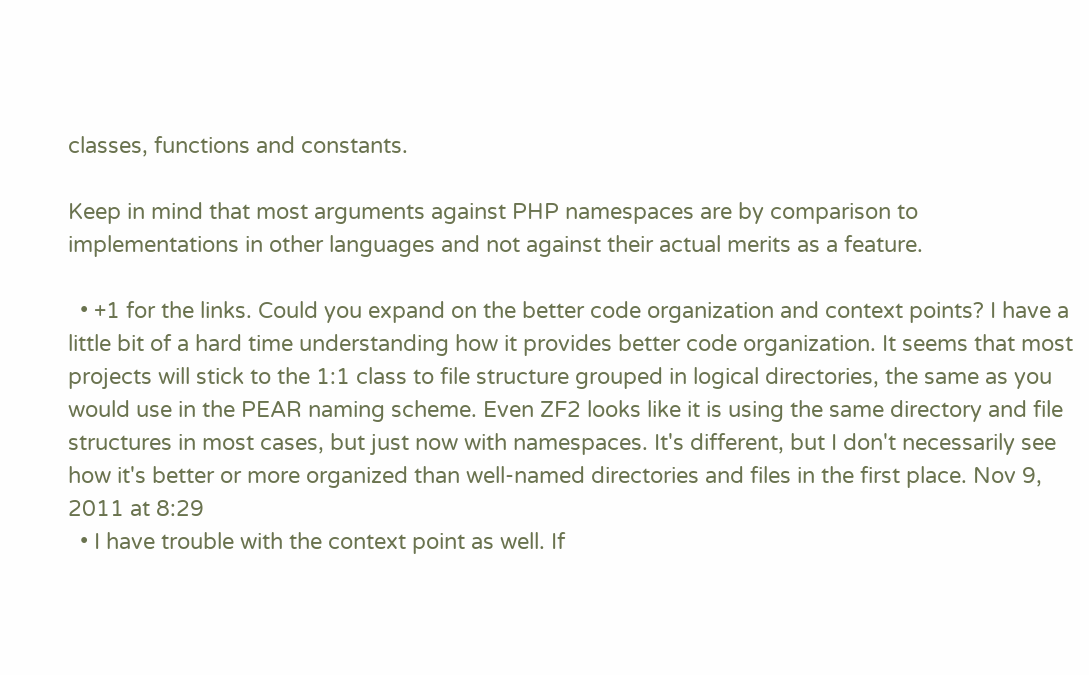classes, functions and constants.

Keep in mind that most arguments against PHP namespaces are by comparison to implementations in other languages and not against their actual merits as a feature.

  • +1 for the links. Could you expand on the better code organization and context points? I have a little bit of a hard time understanding how it provides better code organization. It seems that most projects will stick to the 1:1 class to file structure grouped in logical directories, the same as you would use in the PEAR naming scheme. Even ZF2 looks like it is using the same directory and file structures in most cases, but just now with namespaces. It's different, but I don't necessarily see how it's better or more organized than well-named directories and files in the first place. Nov 9, 2011 at 8:29
  • I have trouble with the context point as well. If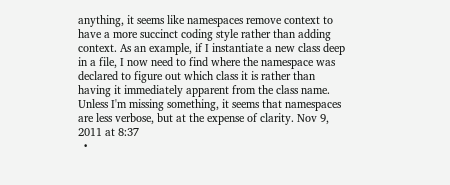anything, it seems like namespaces remove context to have a more succinct coding style rather than adding context. As an example, if I instantiate a new class deep in a file, I now need to find where the namespace was declared to figure out which class it is rather than having it immediately apparent from the class name. Unless I'm missing something, it seems that namespaces are less verbose, but at the expense of clarity. Nov 9, 2011 at 8:37
  •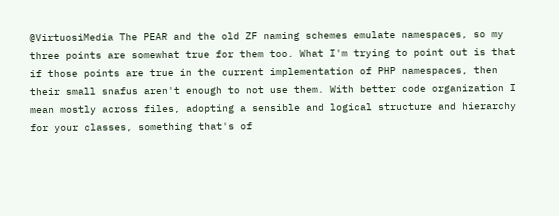@VirtuosiMedia The PEAR and the old ZF naming schemes emulate namespaces, so my three points are somewhat true for them too. What I'm trying to point out is that if those points are true in the current implementation of PHP namespaces, then their small snafus aren't enough to not use them. With better code organization I mean mostly across files, adopting a sensible and logical structure and hierarchy for your classes, something that's of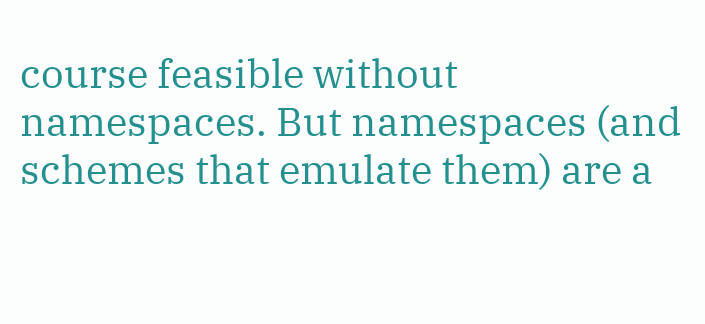course feasible without namespaces. But namespaces (and schemes that emulate them) are a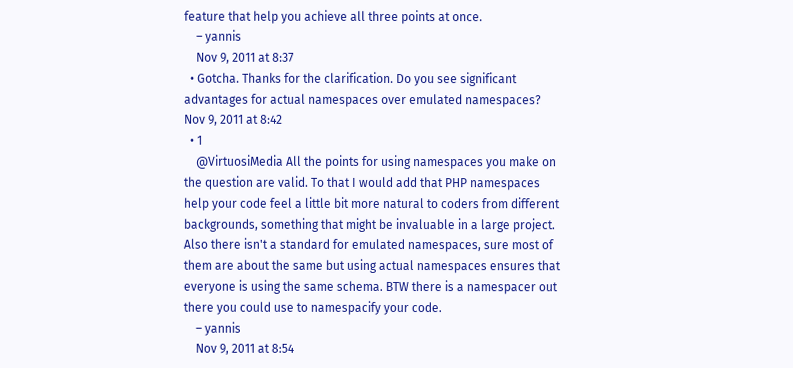feature that help you achieve all three points at once.
    – yannis
    Nov 9, 2011 at 8:37
  • Gotcha. Thanks for the clarification. Do you see significant advantages for actual namespaces over emulated namespaces? Nov 9, 2011 at 8:42
  • 1
    @VirtuosiMedia All the points for using namespaces you make on the question are valid. To that I would add that PHP namespaces help your code feel a little bit more natural to coders from different backgrounds, something that might be invaluable in a large project. Also there isn't a standard for emulated namespaces, sure most of them are about the same but using actual namespaces ensures that everyone is using the same schema. BTW there is a namespacer out there you could use to namespacify your code.
    – yannis
    Nov 9, 2011 at 8:54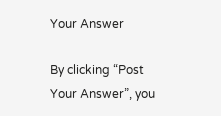Your Answer

By clicking “Post Your Answer”, you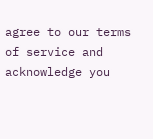agree to our terms of service and acknowledge you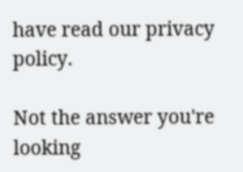have read our privacy policy.

Not the answer you're looking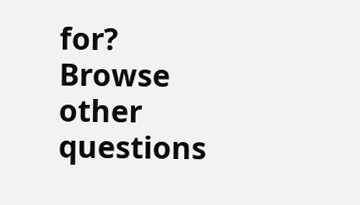for? Browse other questions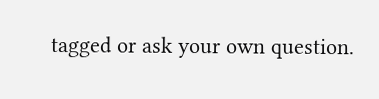tagged or ask your own question.